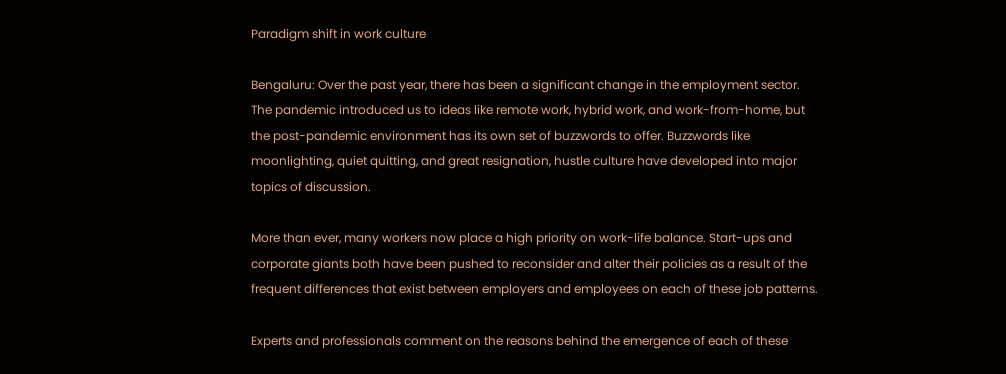Paradigm shift in work culture

Bengaluru: Over the past year, there has been a significant change in the employment sector. The pandemic introduced us to ideas like remote work, hybrid work, and work-from-home, but the post-pandemic environment has its own set of buzzwords to offer. Buzzwords like moonlighting, quiet quitting, and great resignation, hustle culture have developed into major topics of discussion.

More than ever, many workers now place a high priority on work-life balance. Start-ups and corporate giants both have been pushed to reconsider and alter their policies as a result of the frequent differences that exist between employers and employees on each of these job patterns.

Experts and professionals comment on the reasons behind the emergence of each of these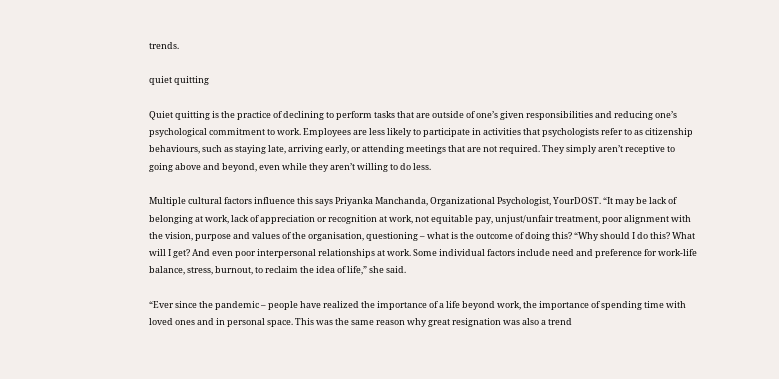trends.

quiet quitting

Quiet quitting is the practice of declining to perform tasks that are outside of one’s given responsibilities and reducing one’s psychological commitment to work. Employees are less likely to participate in activities that psychologists refer to as citizenship behaviours, such as staying late, arriving early, or attending meetings that are not required. They simply aren’t receptive to going above and beyond, even while they aren’t willing to do less.

Multiple cultural factors influence this says Priyanka Manchanda, Organizational Psychologist, YourDOST. “It may be lack of belonging at work, lack of appreciation or recognition at work, not equitable pay, unjust/unfair treatment, poor alignment with the vision, purpose and values of the organisation, questioning – what is the outcome of doing this? “Why should I do this? What will I get? And even poor interpersonal relationships at work. Some individual factors include need and preference for work-life balance, stress, burnout, to reclaim the idea of life,” she said.

“Ever since the pandemic – people have realized the importance of a life beyond work, the importance of spending time with loved ones and in personal space. This was the same reason why great resignation was also a trend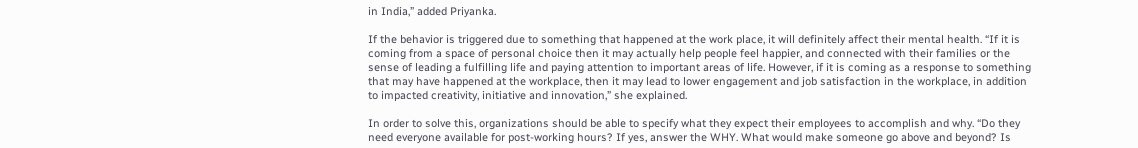in India,” added Priyanka.

If the behavior is triggered due to something that happened at the work place, it will definitely affect their mental health. “If it is coming from a space of personal choice then it may actually help people feel happier, and connected with their families or the sense of leading a fulfilling life and paying attention to important areas of life. However, if it is coming as a response to something that may have happened at the workplace, then it may lead to lower engagement and job satisfaction in the workplace, in addition to impacted creativity, initiative and innovation,” she explained.

In order to solve this, organizations should be able to specify what they expect their employees to accomplish and why. “Do they need everyone available for post-working hours? If yes, answer the WHY. What would make someone go above and beyond? Is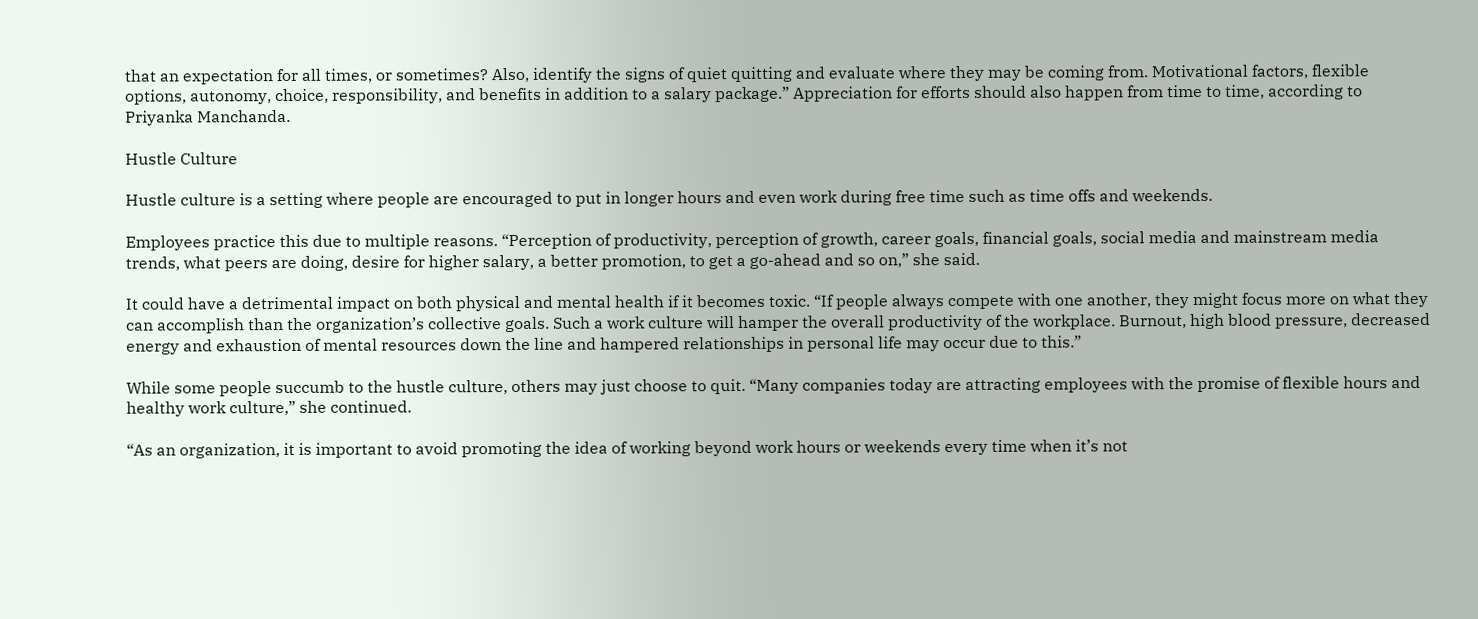that an expectation for all times, or sometimes? Also, identify the signs of quiet quitting and evaluate where they may be coming from. Motivational factors, flexible options, autonomy, choice, responsibility, and benefits in addition to a salary package.” Appreciation for efforts should also happen from time to time, according to Priyanka Manchanda.

Hustle Culture

Hustle culture is a setting where people are encouraged to put in longer hours and even work during free time such as time offs and weekends.

Employees practice this due to multiple reasons. “Perception of productivity, perception of growth, career goals, financial goals, social media and mainstream media trends, what peers are doing, desire for higher salary, a better promotion, to get a go-ahead and so on,” she said.

It could have a detrimental impact on both physical and mental health if it becomes toxic. “If people always compete with one another, they might focus more on what they can accomplish than the organization’s collective goals. Such a work culture will hamper the overall productivity of the workplace. Burnout, high blood pressure, decreased energy and exhaustion of mental resources down the line and hampered relationships in personal life may occur due to this.”

While some people succumb to the hustle culture, others may just choose to quit. “Many companies today are attracting employees with the promise of flexible hours and healthy work culture,” she continued.

“As an organization, it is important to avoid promoting the idea of working beyond work hours or weekends every time when it’s not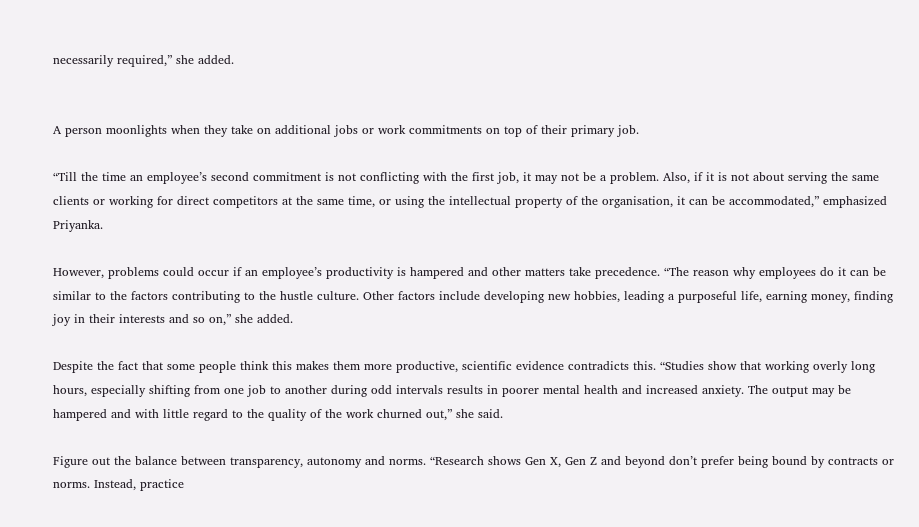necessarily required,” she added.


A person moonlights when they take on additional jobs or work commitments on top of their primary job.

“Till the time an employee’s second commitment is not conflicting with the first job, it may not be a problem. Also, if it is not about serving the same clients or working for direct competitors at the same time, or using the intellectual property of the organisation, it can be accommodated,” emphasized Priyanka.

However, problems could occur if an employee’s productivity is hampered and other matters take precedence. “The reason why employees do it can be similar to the factors contributing to the hustle culture. Other factors include developing new hobbies, leading a purposeful life, earning money, finding joy in their interests and so on,” she added.

Despite the fact that some people think this makes them more productive, scientific evidence contradicts this. “Studies show that working overly long hours, especially shifting from one job to another during odd intervals results in poorer mental health and increased anxiety. The output may be hampered and with little regard to the quality of the work churned out,” she said.

Figure out the balance between transparency, autonomy and norms. “Research shows Gen X, Gen Z and beyond don’t prefer being bound by contracts or norms. Instead, practice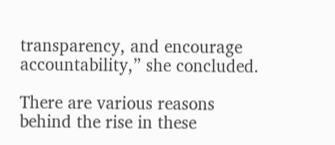transparency, and encourage accountability,” she concluded.

There are various reasons behind the rise in these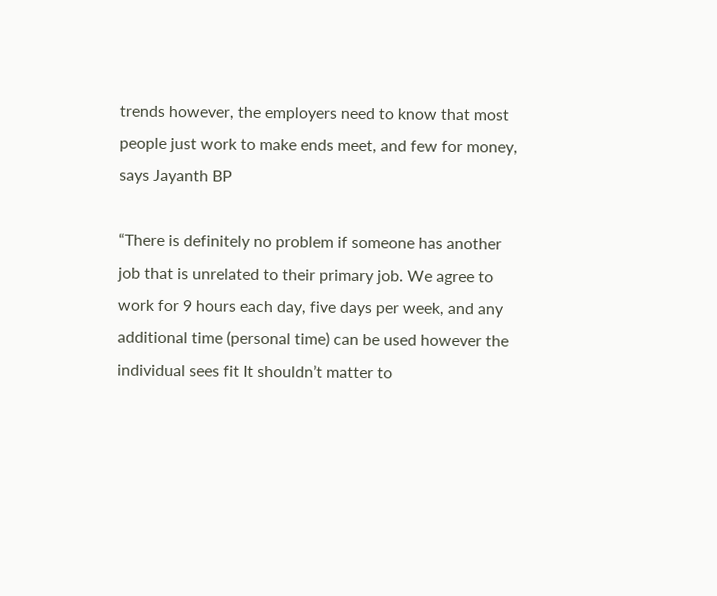trends however, the employers need to know that most people just work to make ends meet, and few for money, says Jayanth BP

“There is definitely no problem if someone has another job that is unrelated to their primary job. We agree to work for 9 hours each day, five days per week, and any additional time (personal time) can be used however the individual sees fit It shouldn’t matter to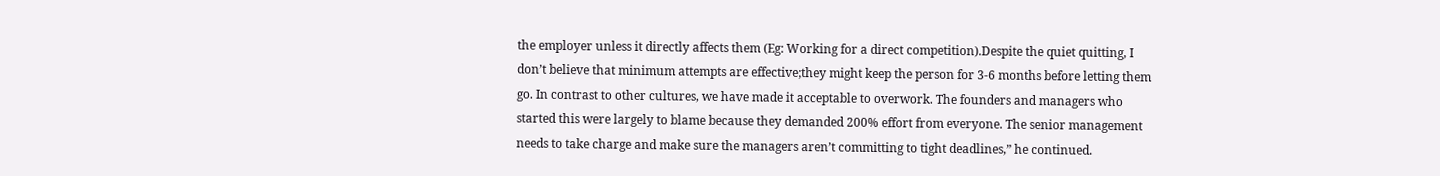the employer unless it directly affects them (Eg: Working for a direct competition).Despite the quiet quitting, I don’t believe that minimum attempts are effective;they might keep the person for 3-6 months before letting them go. In contrast to other cultures, we have made it acceptable to overwork. The founders and managers who started this were largely to blame because they demanded 200% effort from everyone. The senior management needs to take charge and make sure the managers aren’t committing to tight deadlines,” he continued.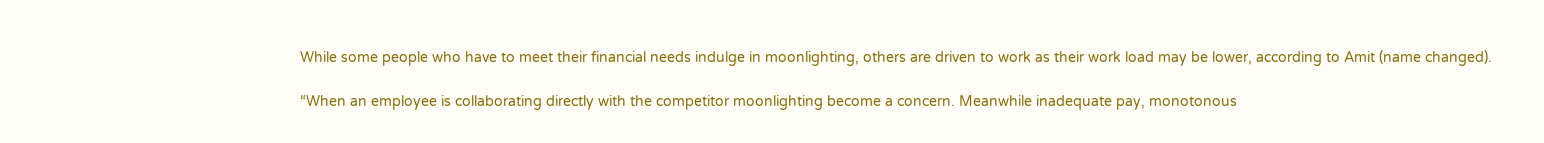While some people who have to meet their financial needs indulge in moonlighting, others are driven to work as their work load may be lower, according to Amit (name changed).

“When an employee is collaborating directly with the competitor moonlighting become a concern. Meanwhile inadequate pay, monotonous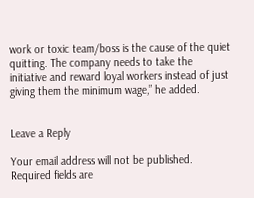work or toxic team/boss is the cause of the quiet quitting. The company needs to take the initiative and reward loyal workers instead of just giving them the minimum wage,” he added.


Leave a Reply

Your email address will not be published. Required fields are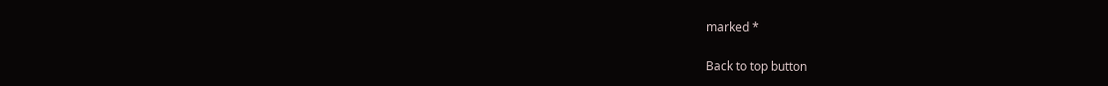marked *

Back to top button